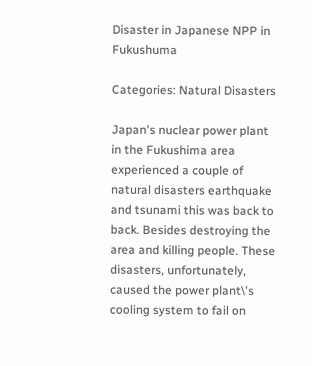Disaster in Japanese NPP in Fukushuma

Categories: Natural Disasters

Japan's nuclear power plant in the Fukushima area experienced a couple of natural disasters earthquake and tsunami this was back to back. Besides destroying the area and killing people. These disasters, unfortunately, caused the power plant\'s cooling system to fail on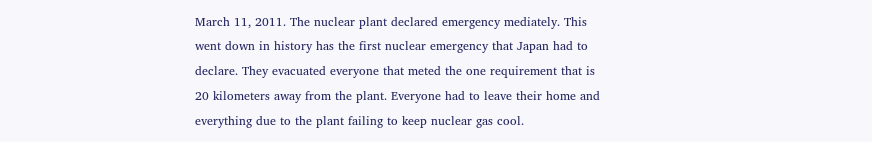March 11, 2011. The nuclear plant declared emergency mediately. This went down in history has the first nuclear emergency that Japan had to declare. They evacuated everyone that meted the one requirement that is 20 kilometers away from the plant. Everyone had to leave their home and everything due to the plant failing to keep nuclear gas cool.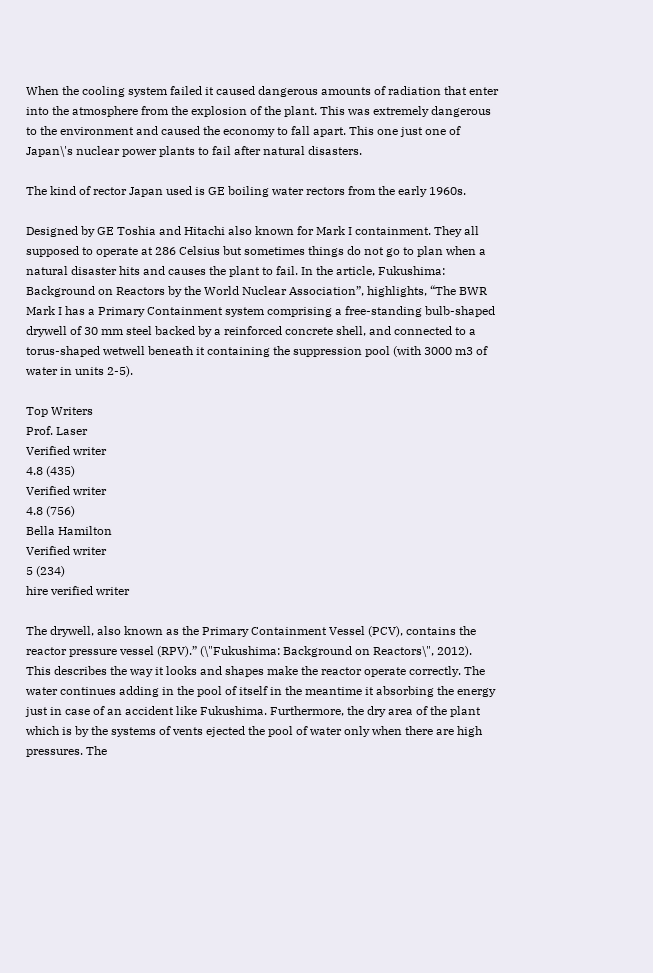When the cooling system failed it caused dangerous amounts of radiation that enter into the atmosphere from the explosion of the plant. This was extremely dangerous to the environment and caused the economy to fall apart. This one just one of Japan\'s nuclear power plants to fail after natural disasters.

The kind of rector Japan used is GE boiling water rectors from the early 1960s.

Designed by GE Toshia and Hitachi also known for Mark I containment. They all supposed to operate at 286 Celsius but sometimes things do not go to plan when a natural disaster hits and causes the plant to fail. In the article, Fukushima: Background on Reactors by the World Nuclear Association”, highlights, “The BWR Mark I has a Primary Containment system comprising a free-standing bulb-shaped drywell of 30 mm steel backed by a reinforced concrete shell, and connected to a torus-shaped wetwell beneath it containing the suppression pool (with 3000 m3 of water in units 2-5).

Top Writers
Prof. Laser
Verified writer
4.8 (435)
Verified writer
4.8 (756)
Bella Hamilton
Verified writer
5 (234)
hire verified writer

The drywell, also known as the Primary Containment Vessel (PCV), contains the reactor pressure vessel (RPV).” (\"Fukushima: Background on Reactors\", 2012). This describes the way it looks and shapes make the reactor operate correctly. The water continues adding in the pool of itself in the meantime it absorbing the energy just in case of an accident like Fukushima. Furthermore, the dry area of the plant which is by the systems of vents ejected the pool of water only when there are high pressures. The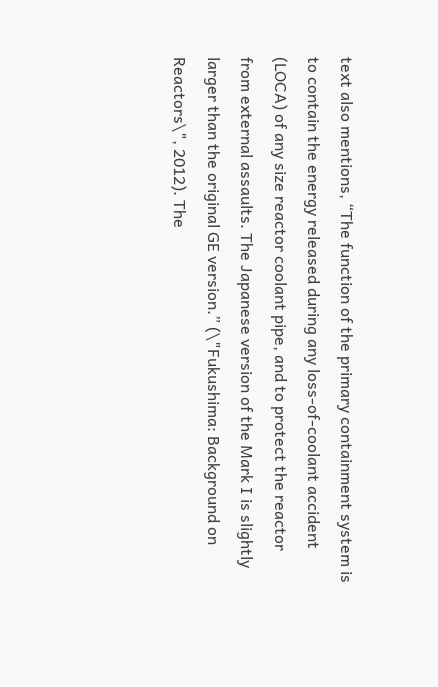text also mentions, “The function of the primary containment system is to contain the energy released during any loss-of-coolant accident (LOCA) of any size reactor coolant pipe, and to protect the reactor from external assaults. The Japanese version of the Mark I is slightly larger than the original GE version.” (\"Fukushima: Background on Reactors\", 2012). The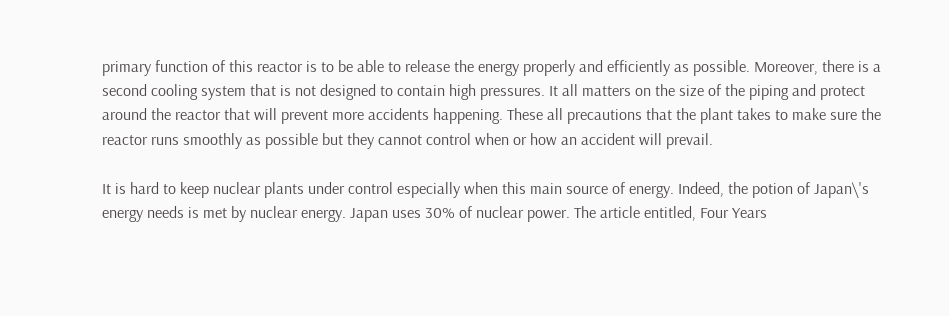primary function of this reactor is to be able to release the energy properly and efficiently as possible. Moreover, there is a second cooling system that is not designed to contain high pressures. It all matters on the size of the piping and protect around the reactor that will prevent more accidents happening. These all precautions that the plant takes to make sure the reactor runs smoothly as possible but they cannot control when or how an accident will prevail.

It is hard to keep nuclear plants under control especially when this main source of energy. Indeed, the potion of Japan\'s energy needs is met by nuclear energy. Japan uses 30% of nuclear power. The article entitled, Four Years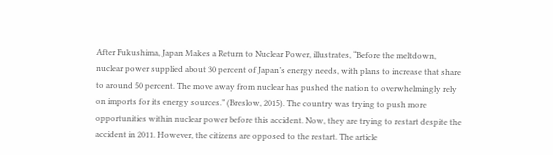After Fukushima, Japan Makes a Return to Nuclear Power, illustrates, “Before the meltdown, nuclear power supplied about 30 percent of Japan’s energy needs, with plans to increase that share to around 50 percent. The move away from nuclear has pushed the nation to overwhelmingly rely on imports for its energy sources.” (Breslow, 2015). The country was trying to push more opportunities within nuclear power before this accident. Now, they are trying to restart despite the accident in 2011. However, the citizens are opposed to the restart. The article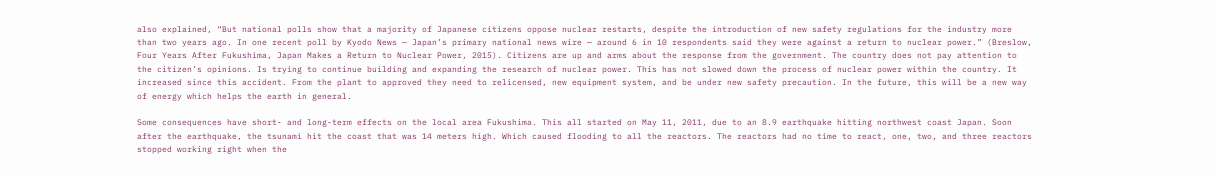also explained, “But national polls show that a majority of Japanese citizens oppose nuclear restarts, despite the introduction of new safety regulations for the industry more than two years ago. In one recent poll by Kyodo News — Japan’s primary national news wire — around 6 in 10 respondents said they were against a return to nuclear power.” (Breslow, Four Years After Fukushima, Japan Makes a Return to Nuclear Power, 2015). Citizens are up and arms about the response from the government. The country does not pay attention to the citizen’s opinions. Is trying to continue building and expanding the research of nuclear power. This has not slowed down the process of nuclear power within the country. It increased since this accident. From the plant to approved they need to relicensed, new equipment system, and be under new safety precaution. In the future, this will be a new way of energy which helps the earth in general.

Some consequences have short- and long-term effects on the local area Fukushima. This all started on May 11, 2011, due to an 8.9 earthquake hitting northwest coast Japan. Soon after the earthquake, the tsunami hit the coast that was 14 meters high. Which caused flooding to all the reactors. The reactors had no time to react, one, two, and three reactors stopped working right when the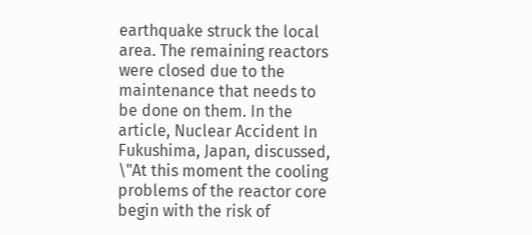earthquake struck the local area. The remaining reactors were closed due to the maintenance that needs to be done on them. In the article, Nuclear Accident In Fukushima, Japan, discussed, \"At this moment the cooling problems of the reactor core begin with the risk of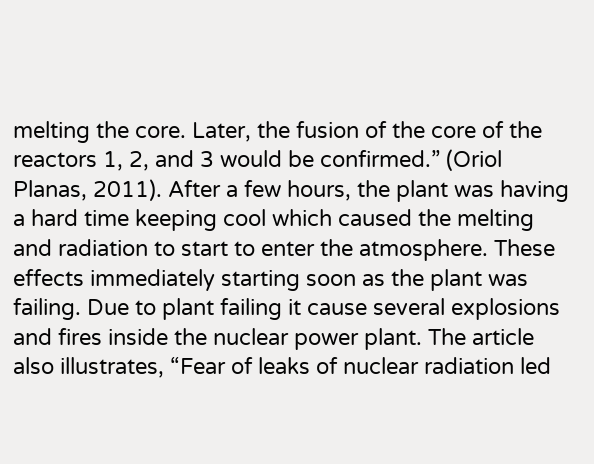melting the core. Later, the fusion of the core of the reactors 1, 2, and 3 would be confirmed.” (Oriol Planas, 2011). After a few hours, the plant was having a hard time keeping cool which caused the melting and radiation to start to enter the atmosphere. These effects immediately starting soon as the plant was failing. Due to plant failing it cause several explosions and fires inside the nuclear power plant. The article also illustrates, “Fear of leaks of nuclear radiation led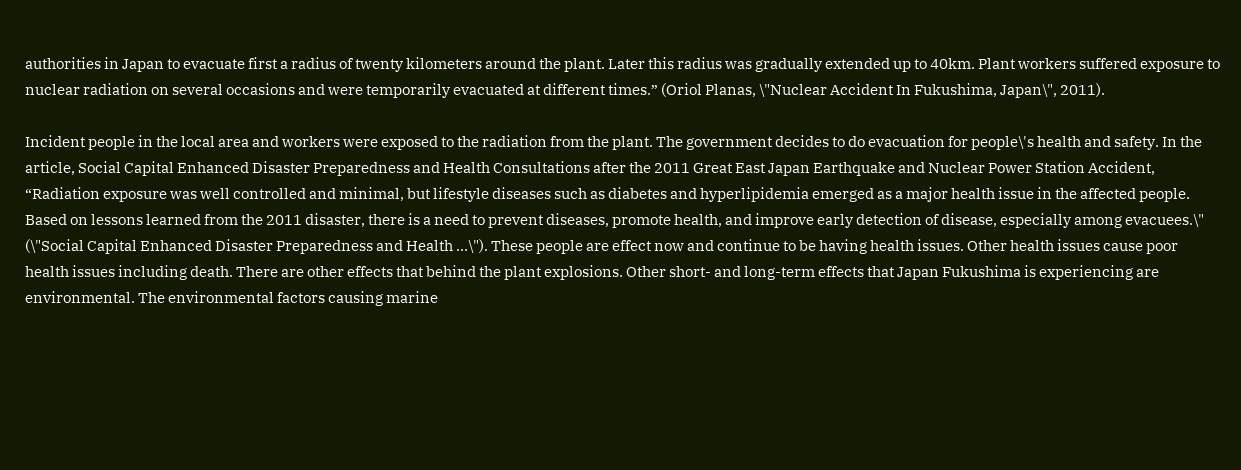authorities in Japan to evacuate first a radius of twenty kilometers around the plant. Later this radius was gradually extended up to 40km. Plant workers suffered exposure to nuclear radiation on several occasions and were temporarily evacuated at different times.” (Oriol Planas, \"Nuclear Accident In Fukushima, Japan\", 2011).

Incident people in the local area and workers were exposed to the radiation from the plant. The government decides to do evacuation for people\'s health and safety. In the article, Social Capital Enhanced Disaster Preparedness and Health Consultations after the 2011 Great East Japan Earthquake and Nuclear Power Station Accident, “Radiation exposure was well controlled and minimal, but lifestyle diseases such as diabetes and hyperlipidemia emerged as a major health issue in the affected people. Based on lessons learned from the 2011 disaster, there is a need to prevent diseases, promote health, and improve early detection of disease, especially among evacuees.\" (\"Social Capital Enhanced Disaster Preparedness and Health …\"). These people are effect now and continue to be having health issues. Other health issues cause poor health issues including death. There are other effects that behind the plant explosions. Other short- and long-term effects that Japan Fukushima is experiencing are environmental. The environmental factors causing marine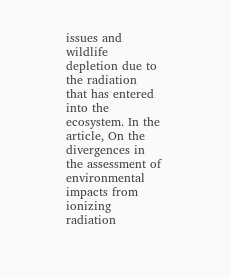issues and wildlife depletion due to the radiation that has entered into the ecosystem. In the article, On the divergences in the assessment of environmental impacts from ionizing radiation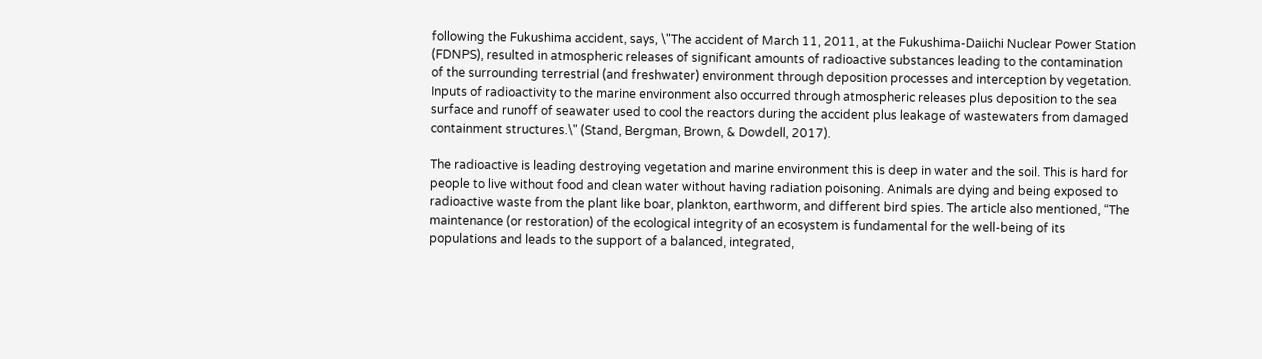following the Fukushima accident, says, \"The accident of March 11, 2011, at the Fukushima-Daiichi Nuclear Power Station (FDNPS), resulted in atmospheric releases of significant amounts of radioactive substances leading to the contamination of the surrounding terrestrial (and freshwater) environment through deposition processes and interception by vegetation. Inputs of radioactivity to the marine environment also occurred through atmospheric releases plus deposition to the sea surface and runoff of seawater used to cool the reactors during the accident plus leakage of wastewaters from damaged containment structures.\" (Stand, Bergman, Brown, & Dowdell, 2017).

The radioactive is leading destroying vegetation and marine environment this is deep in water and the soil. This is hard for people to live without food and clean water without having radiation poisoning. Animals are dying and being exposed to radioactive waste from the plant like boar, plankton, earthworm, and different bird spies. The article also mentioned, “The maintenance (or restoration) of the ecological integrity of an ecosystem is fundamental for the well-being of its populations and leads to the support of a balanced, integrated,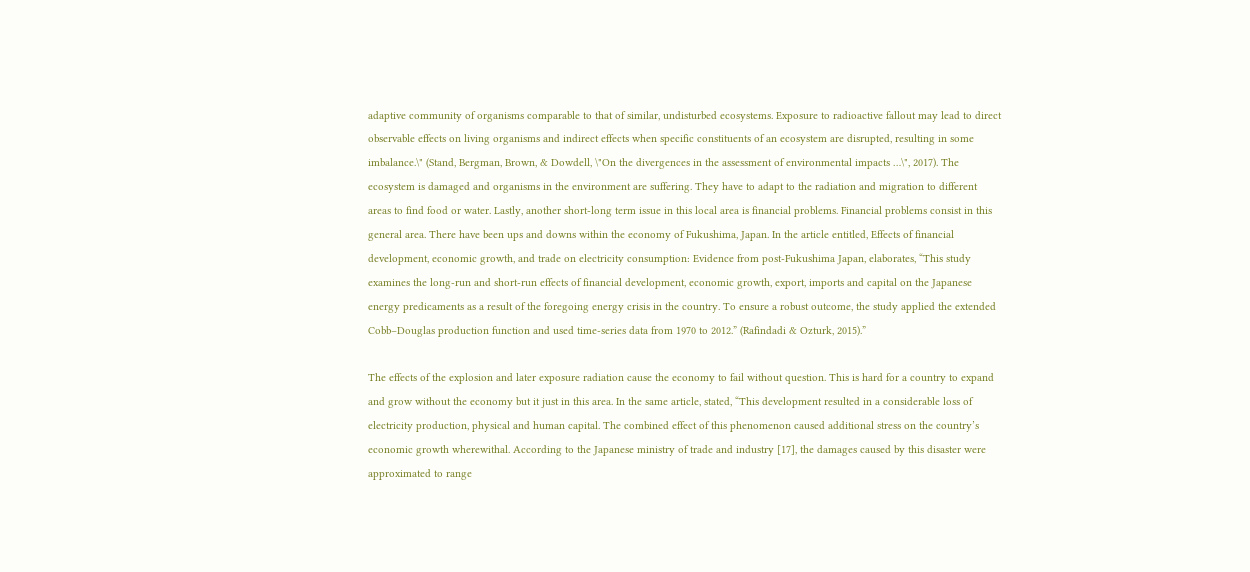adaptive community of organisms comparable to that of similar, undisturbed ecosystems. Exposure to radioactive fallout may lead to direct observable effects on living organisms and indirect effects when specific constituents of an ecosystem are disrupted, resulting in some imbalance.\" (Stand, Bergman, Brown, & Dowdell, \"On the divergences in the assessment of environmental impacts …\", 2017). The ecosystem is damaged and organisms in the environment are suffering. They have to adapt to the radiation and migration to different areas to find food or water. Lastly, another short-long term issue in this local area is financial problems. Financial problems consist in this general area. There have been ups and downs within the economy of Fukushima, Japan. In the article entitled, Effects of financial development, economic growth, and trade on electricity consumption: Evidence from post-Fukushima Japan, elaborates, “This study examines the long-run and short-run effects of financial development, economic growth, export, imports and capital on the Japanese energy predicaments as a result of the foregoing energy crisis in the country. To ensure a robust outcome, the study applied the extended Cobb–Douglas production function and used time-series data from 1970 to 2012.” (Rafindadi & Ozturk, 2015).”

The effects of the explosion and later exposure radiation cause the economy to fail without question. This is hard for a country to expand and grow without the economy but it just in this area. In the same article, stated, “This development resulted in a considerable loss of electricity production, physical and human capital. The combined effect of this phenomenon caused additional stress on the country’s economic growth wherewithal. According to the Japanese ministry of trade and industry [17], the damages caused by this disaster were approximated to range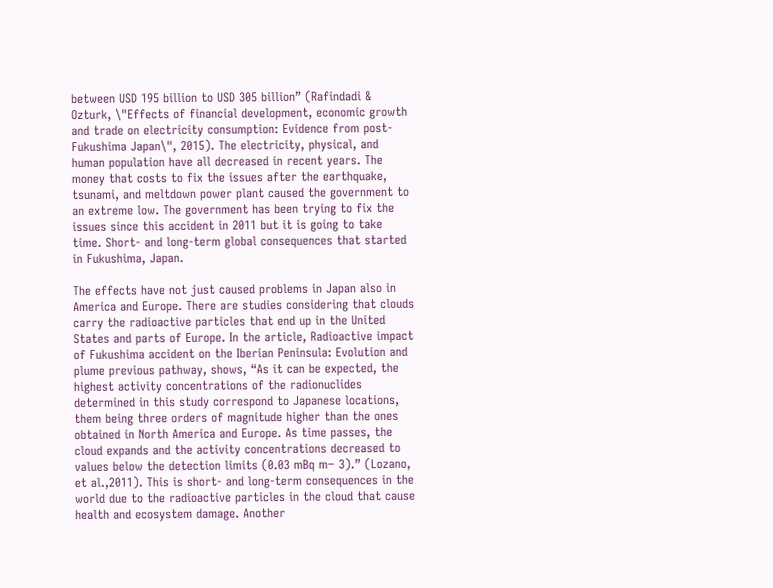between USD 195 billion to USD 305 billion” (Rafindadi & Ozturk, \"Effects of financial development, economic growth and trade on electricity consumption: Evidence from post-Fukushima Japan\", 2015). The electricity, physical, and human population have all decreased in recent years. The money that costs to fix the issues after the earthquake, tsunami, and meltdown power plant caused the government to an extreme low. The government has been trying to fix the issues since this accident in 2011 but it is going to take time. Short- and long-term global consequences that started in Fukushima, Japan.

The effects have not just caused problems in Japan also in America and Europe. There are studies considering that clouds carry the radioactive particles that end up in the United States and parts of Europe. In the article, Radioactive impact of Fukushima accident on the Iberian Peninsula: Evolution and plume previous pathway, shows, “As it can be expected, the highest activity concentrations of the radionuclides determined in this study correspond to Japanese locations, them being three orders of magnitude higher than the ones obtained in North America and Europe. As time passes, the cloud expands and the activity concentrations decreased to values below the detection limits (0.03 mBq m− 3).” (Lozano, et al.,2011). This is short- and long-term consequences in the world due to the radioactive particles in the cloud that cause health and ecosystem damage. Another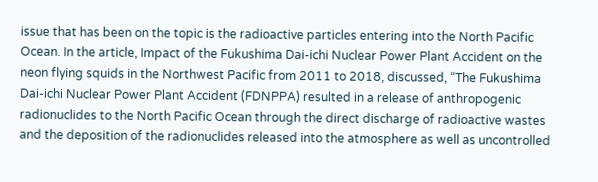issue that has been on the topic is the radioactive particles entering into the North Pacific Ocean. In the article, Impact of the Fukushima Dai-ichi Nuclear Power Plant Accident on the neon flying squids in the Northwest Pacific from 2011 to 2018, discussed, “The Fukushima Dai-ichi Nuclear Power Plant Accident (FDNPPA) resulted in a release of anthropogenic radionuclides to the North Pacific Ocean through the direct discharge of radioactive wastes and the deposition of the radionuclides released into the atmosphere as well as uncontrolled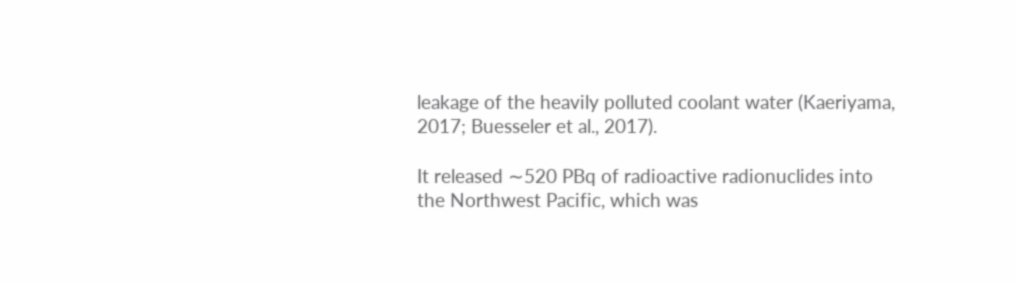leakage of the heavily polluted coolant water (Kaeriyama, 2017; Buesseler et al., 2017).

It released ∼520 PBq of radioactive radionuclides into the Northwest Pacific, which was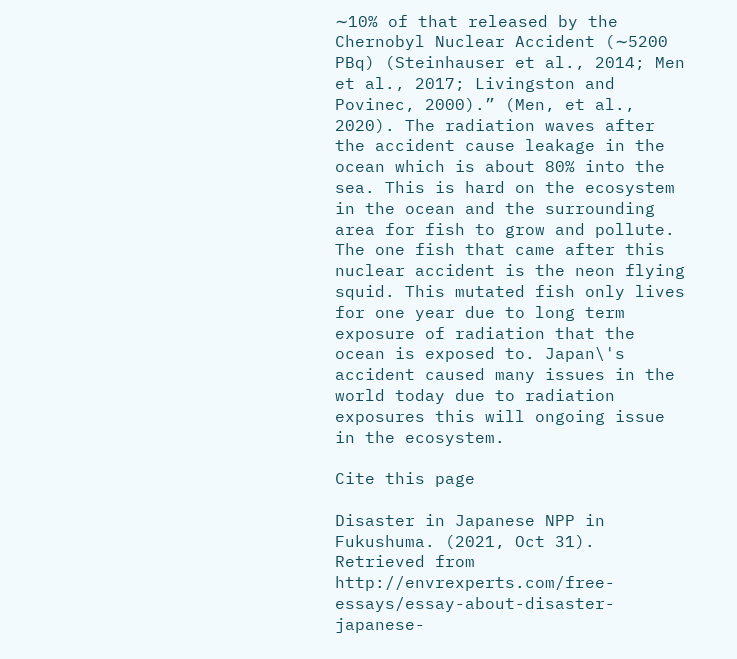∼10% of that released by the Chernobyl Nuclear Accident (∼5200 PBq) (Steinhauser et al., 2014; Men et al., 2017; Livingston and Povinec, 2000).” (Men, et al., 2020). The radiation waves after the accident cause leakage in the ocean which is about 80% into the sea. This is hard on the ecosystem in the ocean and the surrounding area for fish to grow and pollute. The one fish that came after this nuclear accident is the neon flying squid. This mutated fish only lives for one year due to long term exposure of radiation that the ocean is exposed to. Japan\'s accident caused many issues in the world today due to radiation exposures this will ongoing issue in the ecosystem.

Cite this page

Disaster in Japanese NPP in Fukushuma. (2021, Oct 31). Retrieved from http://envrexperts.com/free-essays/essay-about-disaster-japanese-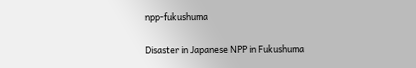npp-fukushuma

Disaster in Japanese NPP in Fukushuma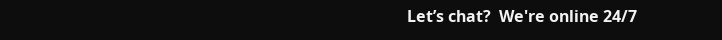Let’s chat?  We're online 24/7